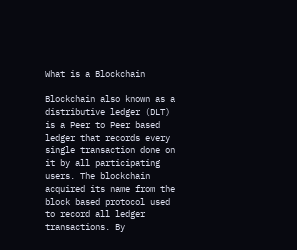What is a Blockchain

Blockchain also known as a distributive ledger (DLT) is a Peer to Peer based ledger that records every single transaction done on it by all participating users. The blockchain acquired its name from the block based protocol used to record all ledger transactions. By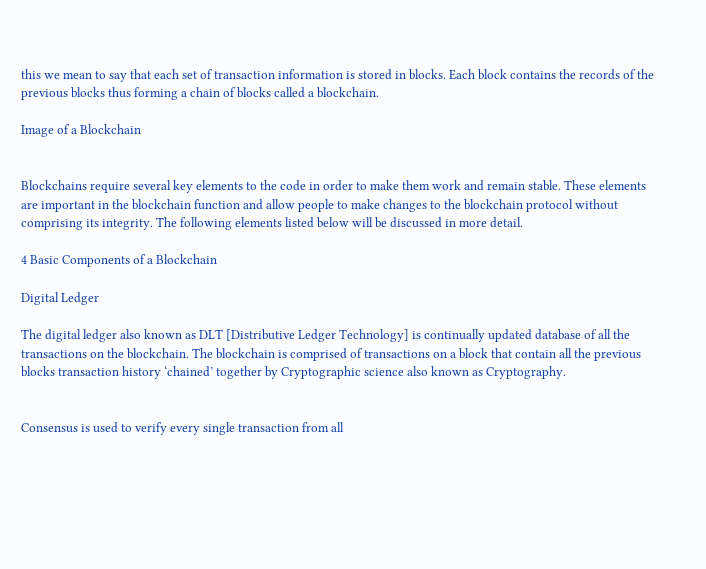this we mean to say that each set of transaction information is stored in blocks. Each block contains the records of the previous blocks thus forming a chain of blocks called a blockchain.

Image of a Blockchain


Blockchains require several key elements to the code in order to make them work and remain stable. These elements are important in the blockchain function and allow people to make changes to the blockchain protocol without comprising its integrity. The following elements listed below will be discussed in more detail.

4 Basic Components of a Blockchain

Digital Ledger

The digital ledger also known as DLT [Distributive Ledger Technology] is continually updated database of all the transactions on the blockchain. The blockchain is comprised of transactions on a block that contain all the previous blocks transaction history ‘chained’ together by Cryptographic science also known as Cryptography.


Consensus is used to verify every single transaction from all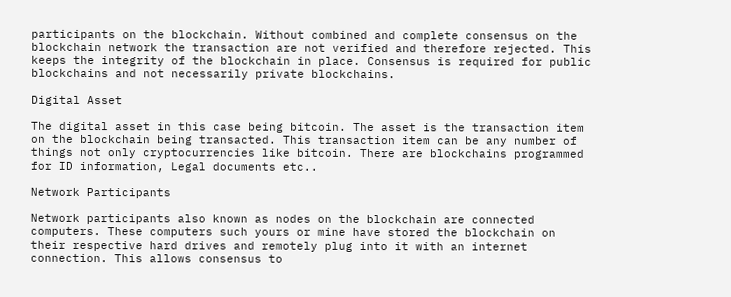participants on the blockchain. Without combined and complete consensus on the blockchain network the transaction are not verified and therefore rejected. This keeps the integrity of the blockchain in place. Consensus is required for public blockchains and not necessarily private blockchains.

Digital Asset

The digital asset in this case being bitcoin. The asset is the transaction item on the blockchain being transacted. This transaction item can be any number of things not only cryptocurrencies like bitcoin. There are blockchains programmed for ID information, Legal documents etc..

Network Participants

Network participants also known as nodes on the blockchain are connected computers. These computers such yours or mine have stored the blockchain on their respective hard drives and remotely plug into it with an internet connection. This allows consensus to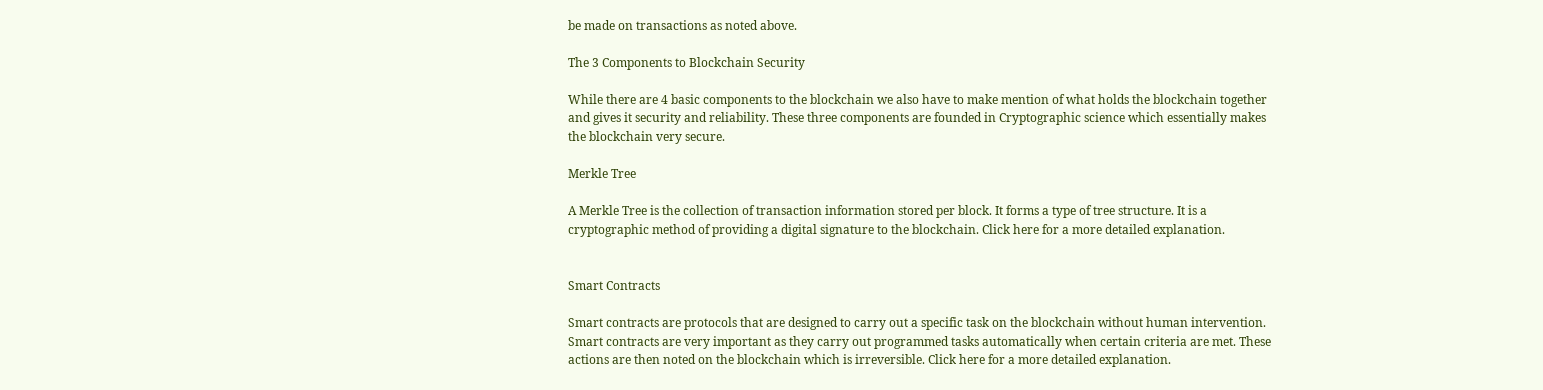be made on transactions as noted above.

The 3 Components to Blockchain Security

While there are 4 basic components to the blockchain we also have to make mention of what holds the blockchain together and gives it security and reliability. These three components are founded in Cryptographic science which essentially makes the blockchain very secure.

Merkle Tree

A Merkle Tree is the collection of transaction information stored per block. It forms a type of tree structure. It is a cryptographic method of providing a digital signature to the blockchain. Click here for a more detailed explanation.


Smart Contracts

Smart contracts are protocols that are designed to carry out a specific task on the blockchain without human intervention. Smart contracts are very important as they carry out programmed tasks automatically when certain criteria are met. These actions are then noted on the blockchain which is irreversible. Click here for a more detailed explanation.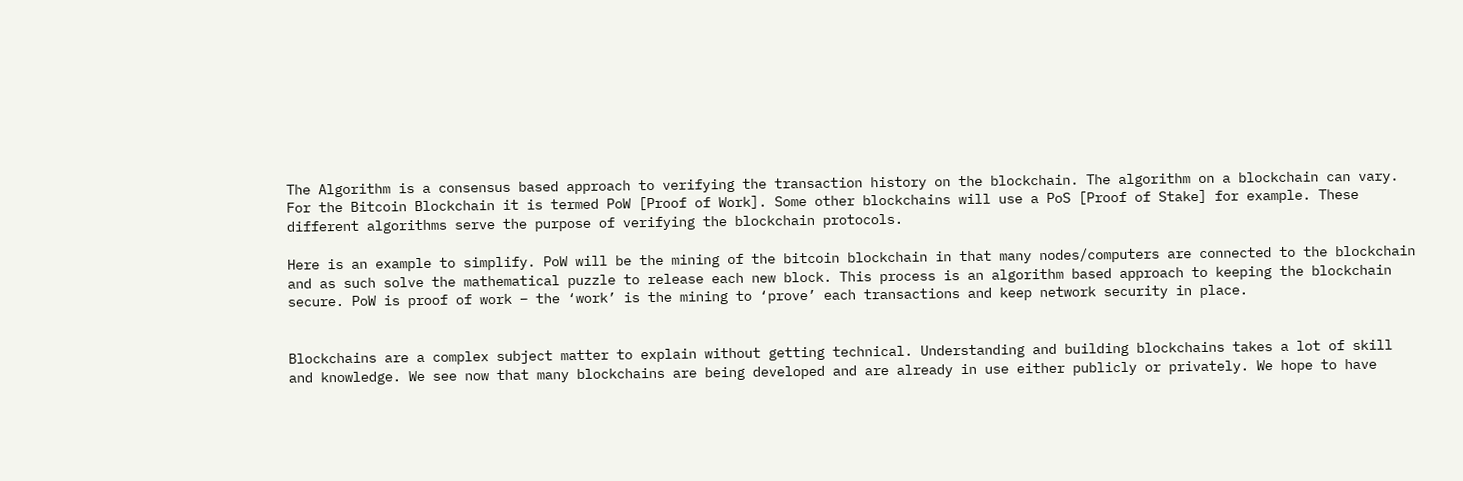The Algorithm is a consensus based approach to verifying the transaction history on the blockchain. The algorithm on a blockchain can vary. For the Bitcoin Blockchain it is termed PoW [Proof of Work]. Some other blockchains will use a PoS [Proof of Stake] for example. These different algorithms serve the purpose of verifying the blockchain protocols.

Here is an example to simplify. PoW will be the mining of the bitcoin blockchain in that many nodes/computers are connected to the blockchain and as such solve the mathematical puzzle to release each new block. This process is an algorithm based approach to keeping the blockchain secure. PoW is proof of work – the ‘work’ is the mining to ‘prove’ each transactions and keep network security in place.


Blockchains are a complex subject matter to explain without getting technical. Understanding and building blockchains takes a lot of skill and knowledge. We see now that many blockchains are being developed and are already in use either publicly or privately. We hope to have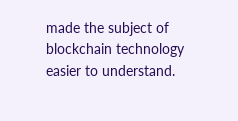made the subject of blockchain technology easier to understand.